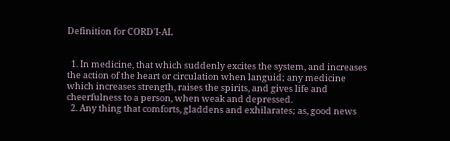Definition for CORD'I-AL


  1. In medicine, that which suddenly excites the system, and increases the action of the heart or circulation when languid; any medicine which increases strength, raises the spirits, and gives life and cheerfulness to a person, when weak and depressed.
  2. Any thing that comforts, gladdens and exhilarates; as, good news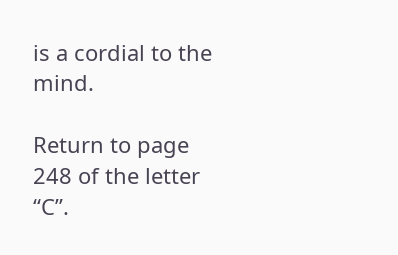is a cordial to the mind.

Return to page 248 of the letter “C”.